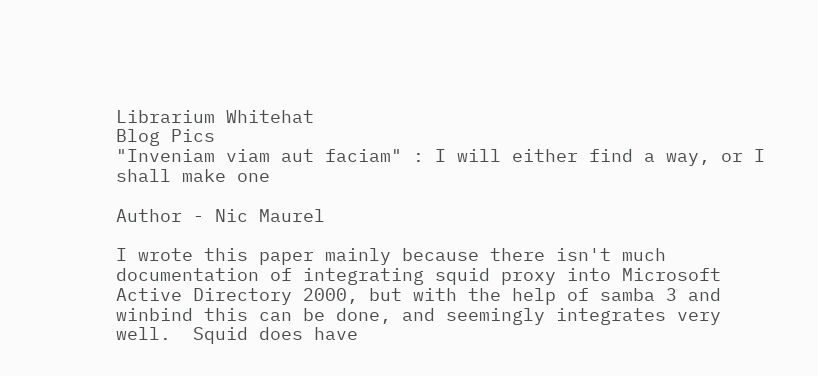Librarium Whitehat
Blog Pics
"Inveniam viam aut faciam" : I will either find a way, or I shall make one

Author - Nic Maurel

I wrote this paper mainly because there isn't much documentation of integrating squid proxy into Microsoft Active Directory 2000, but with the help of samba 3 and winbind this can be done, and seemingly integrates very well.  Squid does have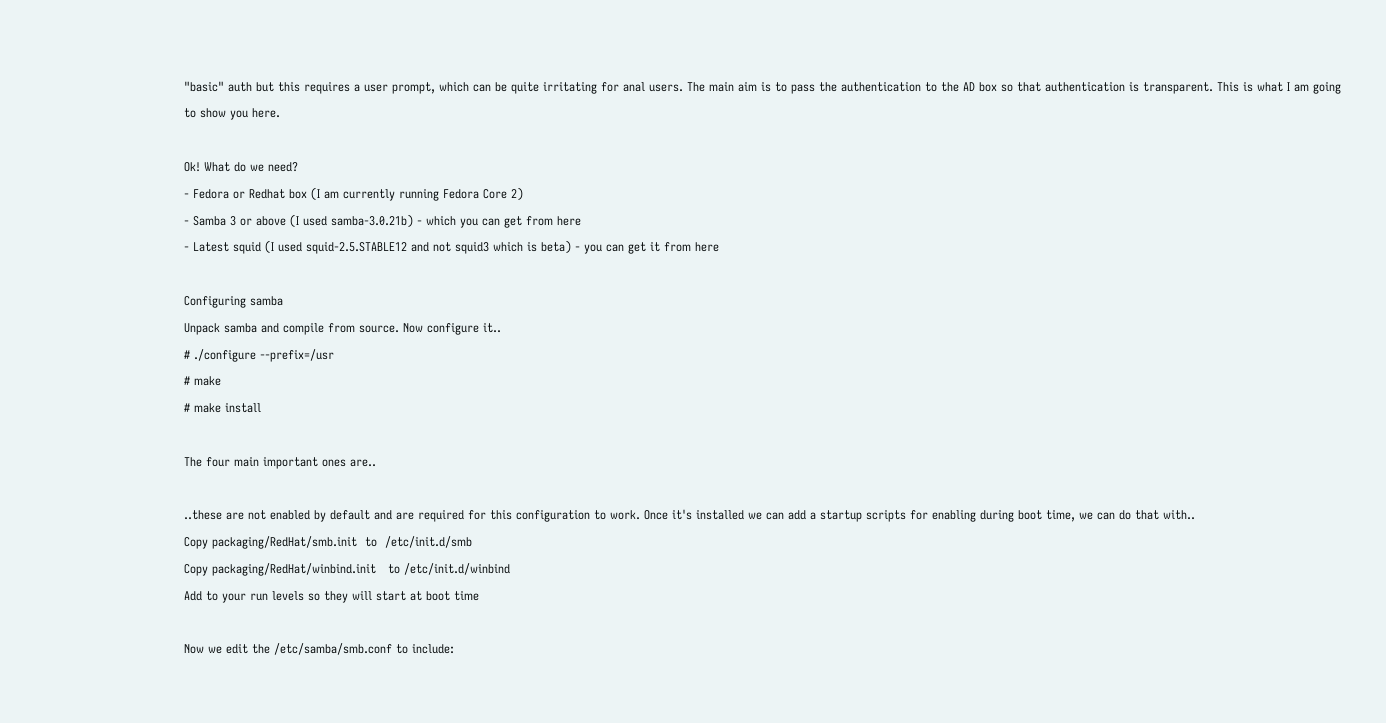"basic" auth but this requires a user prompt, which can be quite irritating for anal users. The main aim is to pass the authentication to the AD box so that authentication is transparent. This is what I am going to show you here.

Ok! What do we need?
- Fedora or Redhat box (I am currently running Fedora Core 2)
- Samba 3 or above (I used samba-3.0.21b) - which you can get from here
- Latest squid (I used squid-2.5.STABLE12 and not squid3 which is beta) - you can get it from here

Configuring samba
Unpack samba and compile from source. Now configure it..
# ./configure --prefix=/usr
# make
# make install

The four main important ones are..

..these are not enabled by default and are required for this configuration to work. Once it's installed we can add a startup scripts for enabling during boot time, we can do that with..
Copy packaging/RedHat/smb.init  to  /etc/init.d/smb
Copy packaging/RedHat/winbind.init   to /etc/init.d/winbind
Add to your run levels so they will start at boot time

Now we edit the /etc/samba/smb.conf to include: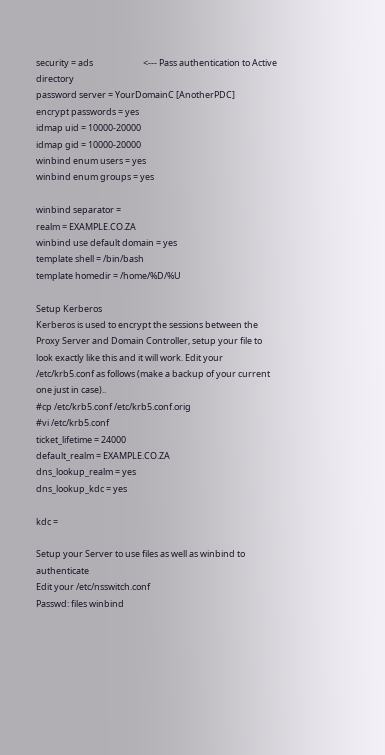security = ads                         <--- Pass authentication to Active directory
password server = YourDomainC [AnotherPDC]
encrypt passwords = yes
idmap uid = 10000-20000
idmap gid = 10000-20000
winbind enum users = yes
winbind enum groups = yes

winbind separator =
realm = EXAMPLE.CO.ZA
winbind use default domain = yes
template shell = /bin/bash
template homedir = /home/%D/%U

Setup Kerberos
Kerberos is used to encrypt the sessions between the Proxy Server and Domain Controller, setup your file to look exactly like this and it will work. Edit your /etc/krb5.conf as follows (make a backup of your current one just in case)..
#cp /etc/krb5.conf /etc/krb5.conf.orig
#vi /etc/krb5.conf
ticket_lifetime = 24000
default_realm = EXAMPLE.CO.ZA
dns_lookup_realm = yes
dns_lookup_kdc = yes

kdc =

Setup your Server to use files as well as winbind to authenticate
Edit your /etc/nsswitch.conf
Passwd: files winbind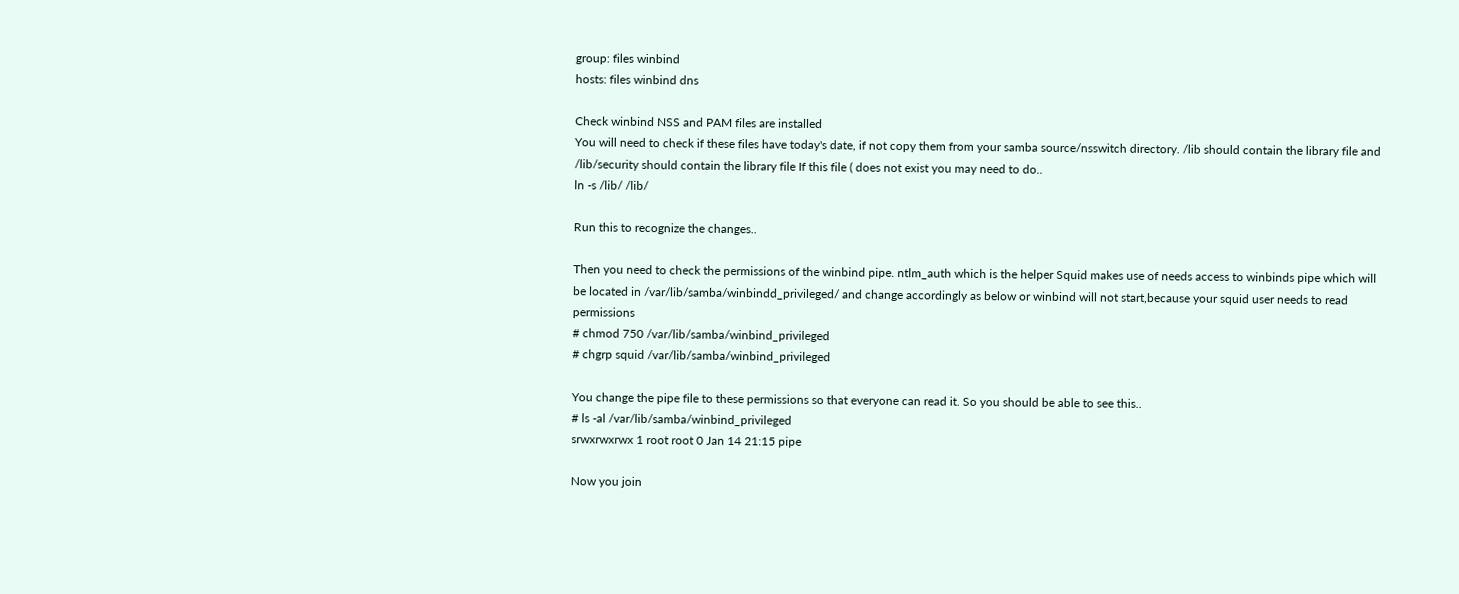group: files winbind
hosts: files winbind dns

Check winbind NSS and PAM files are installed
You will need to check if these files have today's date, if not copy them from your samba source/nsswitch directory. /lib should contain the library file and /lib/security should contain the library file If this file ( does not exist you may need to do..
ln -s /lib/ /lib/

Run this to recognize the changes..

Then you need to check the permissions of the winbind pipe. ntlm_auth which is the helper Squid makes use of needs access to winbinds pipe which will be located in /var/lib/samba/winbindd_privileged/ and change accordingly as below or winbind will not start,because your squid user needs to read permissions
# chmod 750 /var/lib/samba/winbind_privileged
# chgrp squid /var/lib/samba/winbind_privileged

You change the pipe file to these permissions so that everyone can read it. So you should be able to see this..
# ls -al /var/lib/samba/winbind_privileged
srwxrwxrwx 1 root root 0 Jan 14 21:15 pipe

Now you join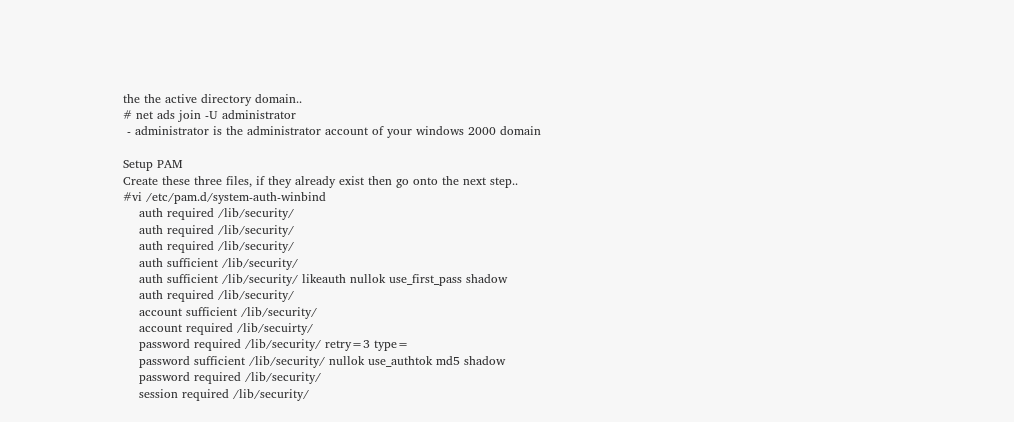the the active directory domain..
# net ads join -U administrator
 - administrator is the administrator account of your windows 2000 domain

Setup PAM
Create these three files, if they already exist then go onto the next step..
#vi /etc/pam.d/system-auth-winbind
    auth required /lib/security/
    auth required /lib/security/
    auth required /lib/security/
    auth sufficient /lib/security/
    auth sufficient /lib/security/ likeauth nullok use_first_pass shadow
    auth required /lib/security/
    account sufficient /lib/security/
    account required /lib/secuirty/
    password required /lib/security/ retry=3 type=
    password sufficient /lib/security/ nullok use_authtok md5 shadow
    password required /lib/security/
    session required /lib/security/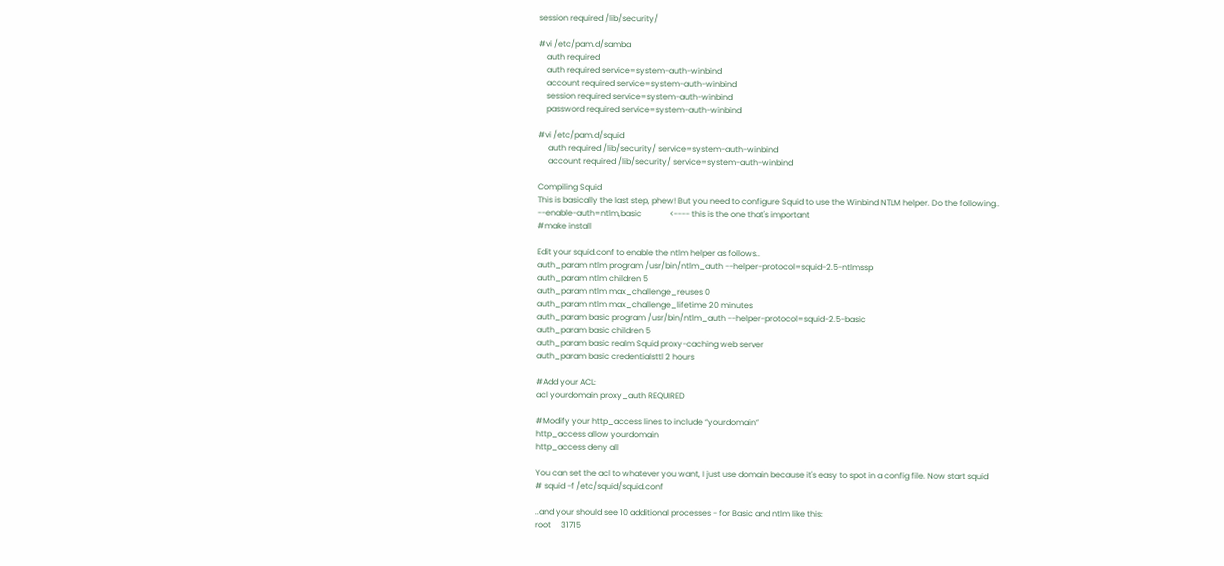session required /lib/security/

#vi /etc/pam.d/samba
    auth required
    auth required service=system-auth-winbind
    account required service=system-auth-winbind
    session required service=system-auth-winbind
    password required service=system-auth-winbind

#vi /etc/pam.d/squid
     auth required /lib/security/ service=system-auth-winbind
     account required /lib/security/ service=system-auth-winbind

Compiling Squid
This is basically the last step, phew! But you need to configure Squid to use the Winbind NTLM helper. Do the following..
--enable-auth=ntlm,basic              <---- this is the one that's important
#make install

Edit your squid.conf to enable the ntlm helper as follows..
auth_param ntlm program /usr/bin/ntlm_auth --helper-protocol=squid-2.5-ntlmssp
auth_param ntlm children 5
auth_param ntlm max_challenge_reuses 0
auth_param ntlm max_challenge_lifetime 20 minutes
auth_param basic program /usr/bin/ntlm_auth --helper-protocol=squid-2.5-basic
auth_param basic children 5
auth_param basic realm Squid proxy-caching web server
auth_param basic credentialsttl 2 hours

#Add your ACL:
acl yourdomain proxy_auth REQUIRED

#Modify your http_access lines to include “yourdomain”
http_access allow yourdomain
http_access deny all

You can set the acl to whatever you want, I just use domain because it's easy to spot in a config file. Now start squid
# squid -f /etc/squid/squid.conf

..and your should see 10 additional processes - for Basic and ntlm like this:
root     31715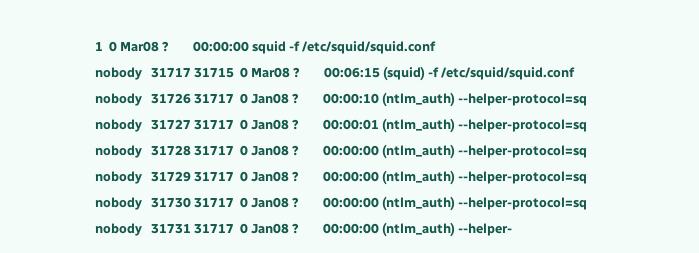1  0 Mar08 ?        00:00:00 squid -f /etc/squid/squid.conf
nobody   31717 31715  0 Mar08 ?        00:06:15 (squid) -f /etc/squid/squid.conf
nobody   31726 31717  0 Jan08 ?        00:00:10 (ntlm_auth) --helper-protocol=sq
nobody   31727 31717  0 Jan08 ?        00:00:01 (ntlm_auth) --helper-protocol=sq
nobody   31728 31717  0 Jan08 ?        00:00:00 (ntlm_auth) --helper-protocol=sq
nobody   31729 31717  0 Jan08 ?        00:00:00 (ntlm_auth) --helper-protocol=sq
nobody   31730 31717  0 Jan08 ?        00:00:00 (ntlm_auth) --helper-protocol=sq
nobody   31731 31717  0 Jan08 ?        00:00:00 (ntlm_auth) --helper-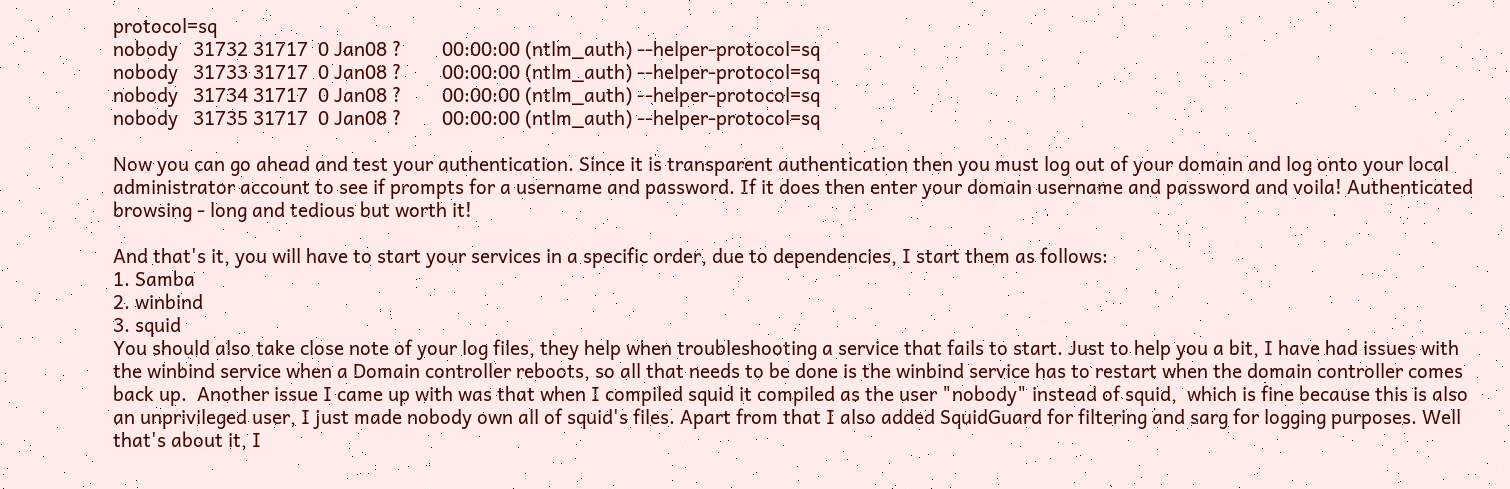protocol=sq
nobody   31732 31717  0 Jan08 ?        00:00:00 (ntlm_auth) --helper-protocol=sq
nobody   31733 31717  0 Jan08 ?        00:00:00 (ntlm_auth) --helper-protocol=sq
nobody   31734 31717  0 Jan08 ?        00:00:00 (ntlm_auth) --helper-protocol=sq
nobody   31735 31717  0 Jan08 ?        00:00:00 (ntlm_auth) --helper-protocol=sq

Now you can go ahead and test your authentication. Since it is transparent authentication then you must log out of your domain and log onto your local administrator account to see if prompts for a username and password. If it does then enter your domain username and password and voila! Authenticated browsing - long and tedious but worth it!

And that's it, you will have to start your services in a specific order, due to dependencies, I start them as follows:
1. Samba
2. winbind
3. squid
You should also take close note of your log files, they help when troubleshooting a service that fails to start. Just to help you a bit, I have had issues with the winbind service when a Domain controller reboots, so all that needs to be done is the winbind service has to restart when the domain controller comes back up.  Another issue I came up with was that when I compiled squid it compiled as the user "nobody" instead of squid,  which is fine because this is also an unprivileged user, I just made nobody own all of squid's files. Apart from that I also added SquidGuard for filtering and sarg for logging purposes. Well that's about it, I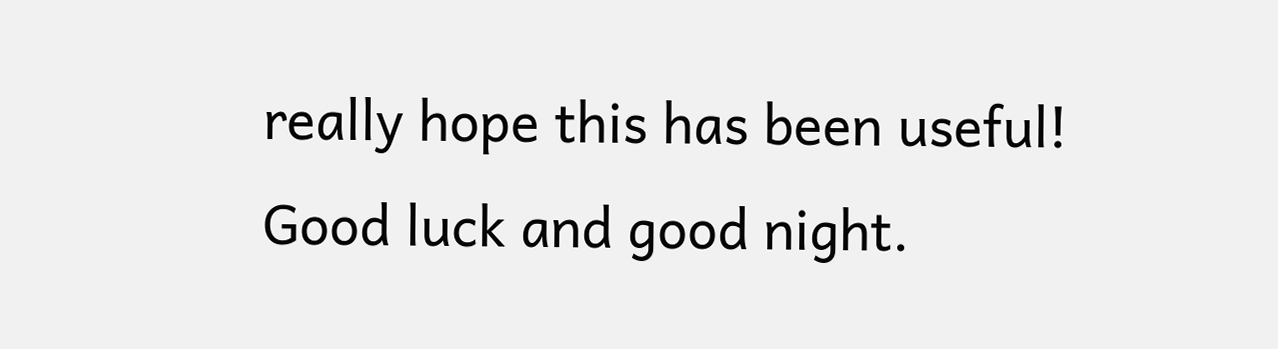really hope this has been useful! Good luck and good night.